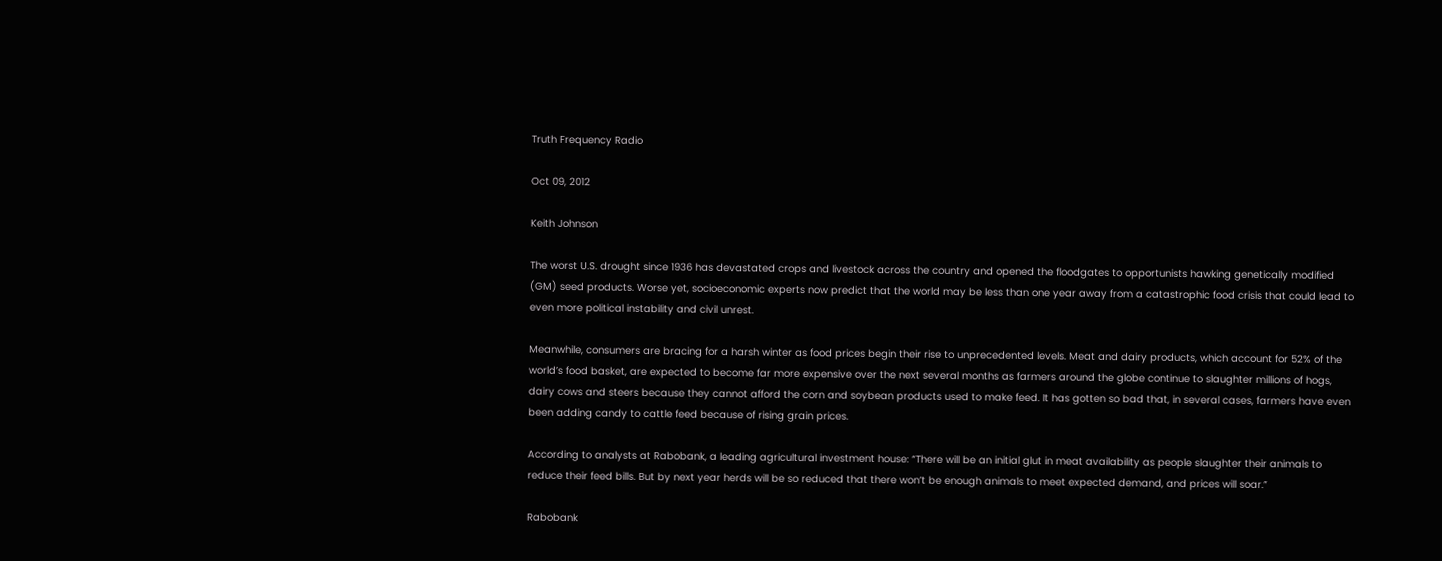Truth Frequency Radio

Oct 09, 2012

Keith Johnson

The worst U.S. drought since 1936 has devastated crops and livestock across the country and opened the floodgates to opportunists hawking genetically modified (GM) seed products. Worse yet, socioeconomic experts now predict that the world may be less than one year away from a catastrophic food crisis that could lead to even more political instability and civil unrest.

Meanwhile, consumers are bracing for a harsh winter as food prices begin their rise to unprecedented levels. Meat and dairy products, which account for 52% of the world’s food basket, are expected to become far more expensive over the next several months as farmers around the globe continue to slaughter millions of hogs, dairy cows and steers because they cannot afford the corn and soybean products used to make feed. It has gotten so bad that, in several cases, farmers have even been adding candy to cattle feed because of rising grain prices.

According to analysts at Rabobank, a leading agricultural investment house: “There will be an initial glut in meat availability as people slaughter their animals to reduce their feed bills. But by next year herds will be so reduced that there won’t be enough animals to meet expected demand, and prices will soar.”

Rabobank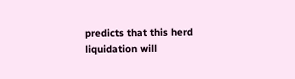predicts that this herd liquidation will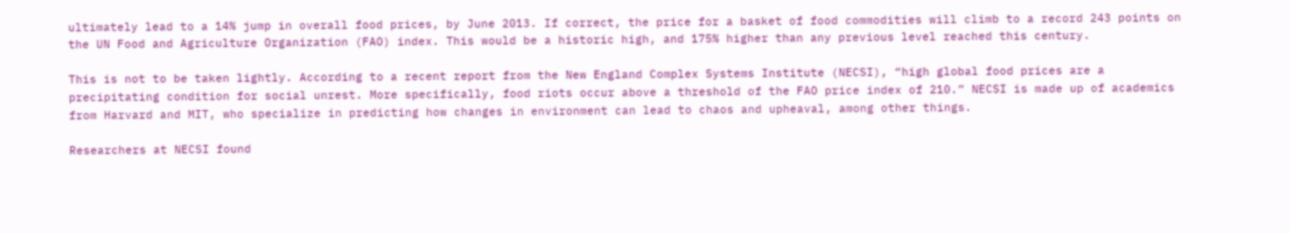ultimately lead to a 14% jump in overall food prices, by June 2013. If correct, the price for a basket of food commodities will climb to a record 243 points on the UN Food and Agriculture Organization (FAO) index. This would be a historic high, and 175% higher than any previous level reached this century.

This is not to be taken lightly. According to a recent report from the New England Complex Systems Institute (NECSI), “high global food prices are a precipitating condition for social unrest. More specifically, food riots occur above a threshold of the FAO price index of 210.” NECSI is made up of academics from Harvard and MIT, who specialize in predicting how changes in environment can lead to chaos and upheaval, among other things.

Researchers at NECSI found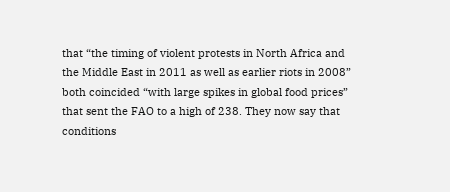that “the timing of violent protests in North Africa and the Middle East in 2011 as well as earlier riots in 2008” both coincided “with large spikes in global food prices” that sent the FAO to a high of 238. They now say that conditions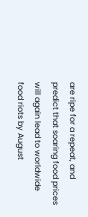are ripe for a repeat, and predict that soaring food prices will again lead to worldwide food riots by August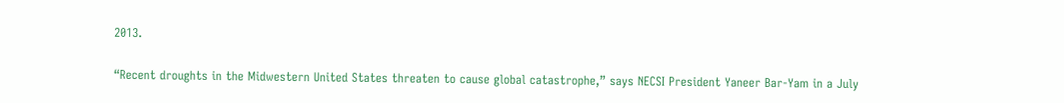2013.

“Recent droughts in the Midwestern United States threaten to cause global catastrophe,” says NECSI President Yaneer Bar-Yam in a July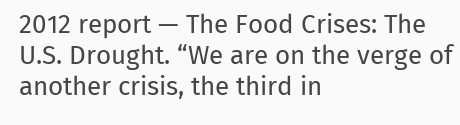2012 report — The Food Crises: The U.S. Drought. “We are on the verge of another crisis, the third in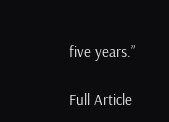five years.”

Full Article